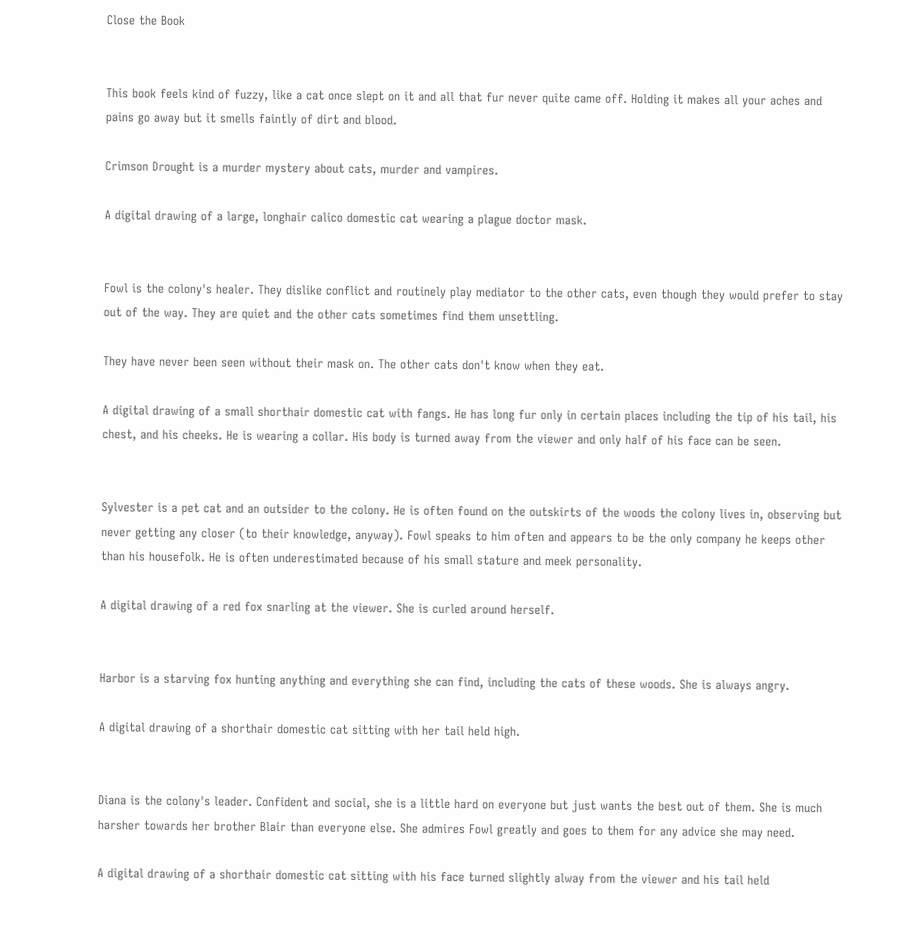Close the Book


This book feels kind of fuzzy, like a cat once slept on it and all that fur never quite came off. Holding it makes all your aches and pains go away but it smells faintly of dirt and blood.

Crimson Drought is a murder mystery about cats, murder and vampires.

A digital drawing of a large, longhair calico domestic cat wearing a plague doctor mask.


Fowl is the colony's healer. They dislike conflict and routinely play mediator to the other cats, even though they would prefer to stay out of the way. They are quiet and the other cats sometimes find them unsettling.

They have never been seen without their mask on. The other cats don't know when they eat.

A digital drawing of a small shorthair domestic cat with fangs. He has long fur only in certain places including the tip of his tail, his chest, and his cheeks. He is wearing a collar. His body is turned away from the viewer and only half of his face can be seen.


Sylvester is a pet cat and an outsider to the colony. He is often found on the outskirts of the woods the colony lives in, observing but never getting any closer (to their knowledge, anyway). Fowl speaks to him often and appears to be the only company he keeps other than his housefolk. He is often underestimated because of his small stature and meek personality.

A digital drawing of a red fox snarling at the viewer. She is curled around herself.


Harbor is a starving fox hunting anything and everything she can find, including the cats of these woods. She is always angry.

A digital drawing of a shorthair domestic cat sitting with her tail held high.


Diana is the colony's leader. Confident and social, she is a little hard on everyone but just wants the best out of them. She is much harsher towards her brother Blair than everyone else. She admires Fowl greatly and goes to them for any advice she may need.

A digital drawing of a shorthair domestic cat sitting with his face turned slightly alway from the viewer and his tail held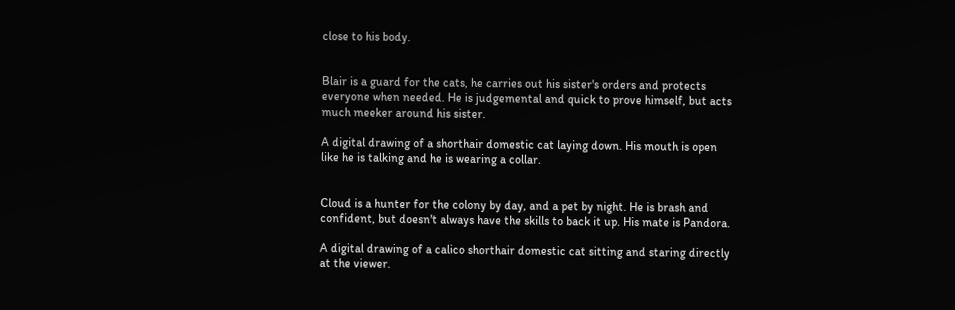close to his body.


Blair is a guard for the cats, he carries out his sister's orders and protects everyone when needed. He is judgemental and quick to prove himself, but acts much meeker around his sister.

A digital drawing of a shorthair domestic cat laying down. His mouth is open like he is talking and he is wearing a collar.


Cloud is a hunter for the colony by day, and a pet by night. He is brash and confident, but doesn't always have the skills to back it up. His mate is Pandora.

A digital drawing of a calico shorthair domestic cat sitting and staring directly at the viewer.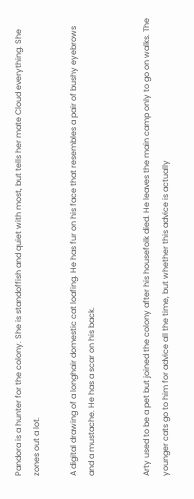Pandora is a hunter for the colony. She is standoffish and quiet with most, but tells her mate Cloud everything. She zones out a lot.

A digital drawing of a longhair domestic cat loafing. He has fur on his face that resembles a pair of bushy eyebrows and a mustache. He has a scar on his back.


Arty used to be a pet but joined the colony after his housefolk died. He leaves the main camp only to go on walks. The younger cats go to him for advice all the time, but whether this advice is actually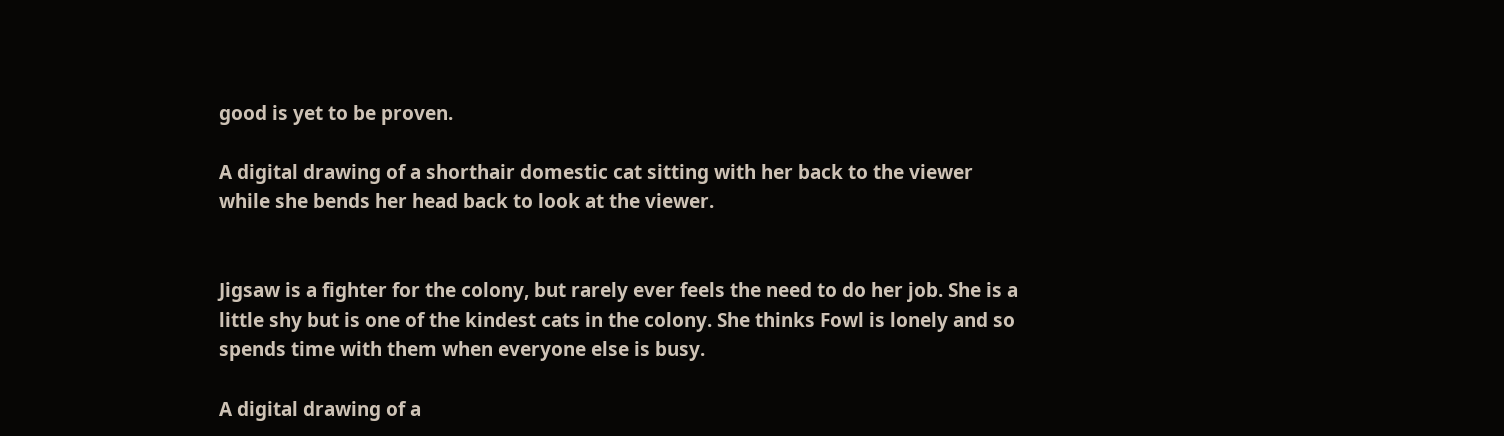good is yet to be proven.

A digital drawing of a shorthair domestic cat sitting with her back to the viewer while she bends her head back to look at the viewer.


Jigsaw is a fighter for the colony, but rarely ever feels the need to do her job. She is a little shy but is one of the kindest cats in the colony. She thinks Fowl is lonely and so spends time with them when everyone else is busy.

A digital drawing of a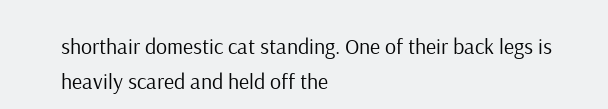shorthair domestic cat standing. One of their back legs is heavily scared and held off the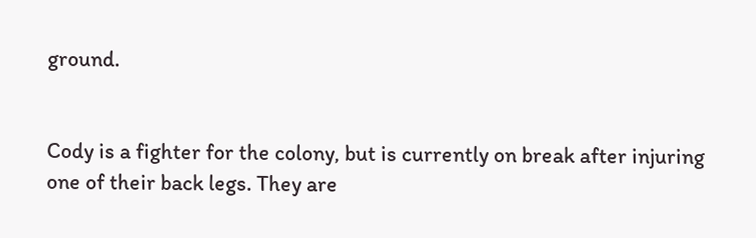ground.


Cody is a fighter for the colony, but is currently on break after injuring one of their back legs. They are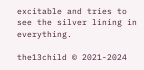excitable and tries to see the silver lining in everything.

the13child © 2021-2024